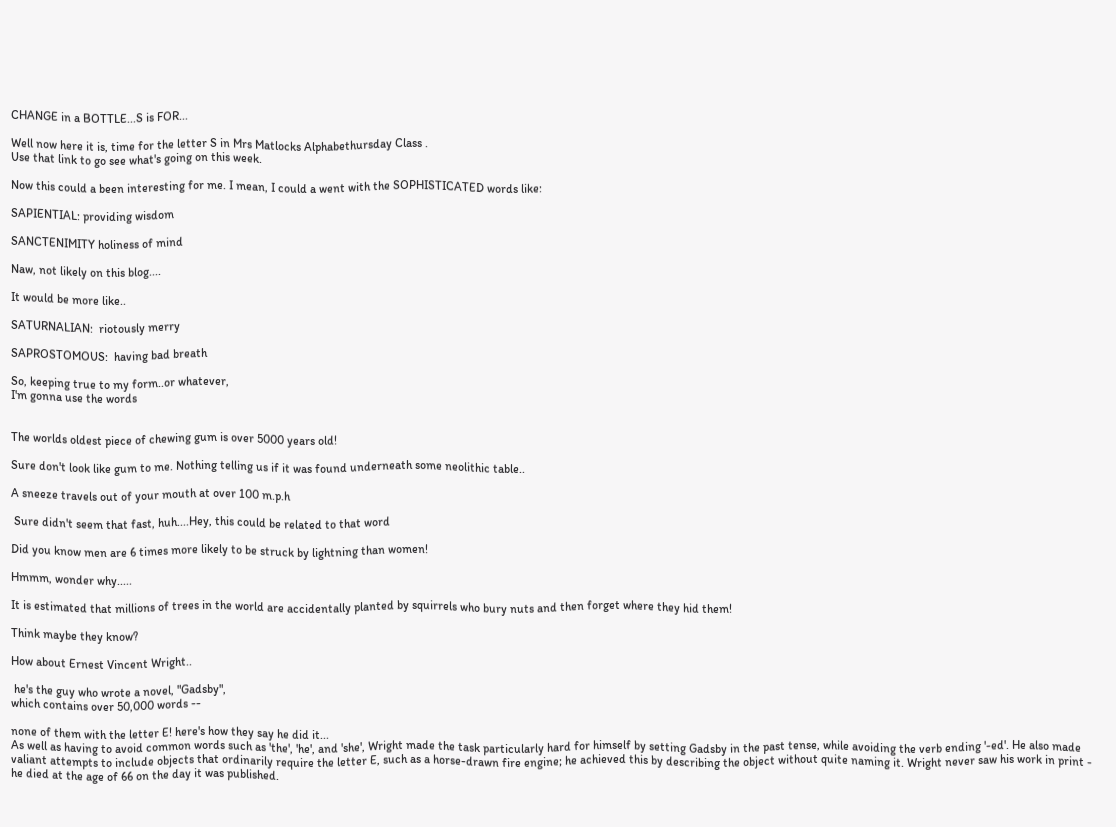CHANGE in a BOTTLE...S is FOR...

Well now here it is, time for the letter S in Mrs Matlocks Alphabethursday Class .
Use that link to go see what's going on this week.

Now this could a been interesting for me. I mean, I could a went with the SOPHISTICATED words like:

SAPIENTIAL: providing wisdom

SANCTENIMITY holiness of mind

Naw, not likely on this blog....

It would be more like..

SATURNALIAN:  riotously merry

SAPROSTOMOUS:  having bad breath

So, keeping true to my form..or whatever,
I'm gonna use the words


The worlds oldest piece of chewing gum is over 5000 years old!

Sure don't look like gum to me. Nothing telling us if it was found underneath some neolithic table..

A sneeze travels out of your mouth at over 100 m.p.h

 Sure didn't seem that fast, huh....Hey, this could be related to that word

Did you know men are 6 times more likely to be struck by lightning than women!

Hmmm, wonder why.....

It is estimated that millions of trees in the world are accidentally planted by squirrels who bury nuts and then forget where they hid them!

Think maybe they know?

How about Ernest Vincent Wright..

 he's the guy who wrote a novel, "Gadsby",
which contains over 50,000 words --

none of them with the letter E! here's how they say he did it...
As well as having to avoid common words such as 'the', 'he', and 'she', Wright made the task particularly hard for himself by setting Gadsby in the past tense, while avoiding the verb ending '-ed'. He also made valiant attempts to include objects that ordinarily require the letter E, such as a horse-drawn fire engine; he achieved this by describing the object without quite naming it. Wright never saw his work in print - he died at the age of 66 on the day it was published.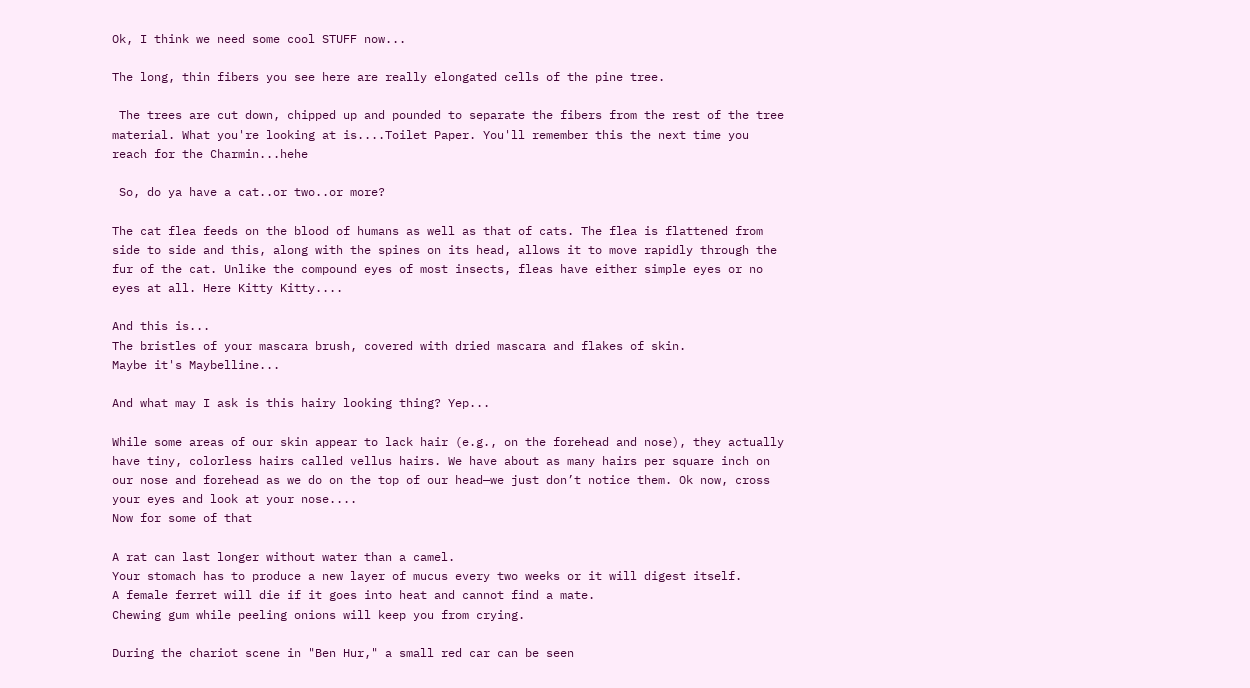Ok, I think we need some cool STUFF now...

The long, thin fibers you see here are really elongated cells of the pine tree.

 The trees are cut down, chipped up and pounded to separate the fibers from the rest of the tree material. What you're looking at is....Toilet Paper. You'll remember this the next time you reach for the Charmin...hehe

 So, do ya have a cat..or two..or more?

The cat flea feeds on the blood of humans as well as that of cats. The flea is flattened from side to side and this, along with the spines on its head, allows it to move rapidly through the fur of the cat. Unlike the compound eyes of most insects, fleas have either simple eyes or no eyes at all. Here Kitty Kitty....

And this is...
The bristles of your mascara brush, covered with dried mascara and flakes of skin.
Maybe it's Maybelline...

And what may I ask is this hairy looking thing? Yep...

While some areas of our skin appear to lack hair (e.g., on the forehead and nose), they actually have tiny, colorless hairs called vellus hairs. We have about as many hairs per square inch on our nose and forehead as we do on the top of our head—we just don’t notice them. Ok now, cross your eyes and look at your nose....
Now for some of that

A rat can last longer without water than a camel.
Your stomach has to produce a new layer of mucus every two weeks or it will digest itself.
A female ferret will die if it goes into heat and cannot find a mate.
Chewing gum while peeling onions will keep you from crying.

During the chariot scene in "Ben Hur," a small red car can be seen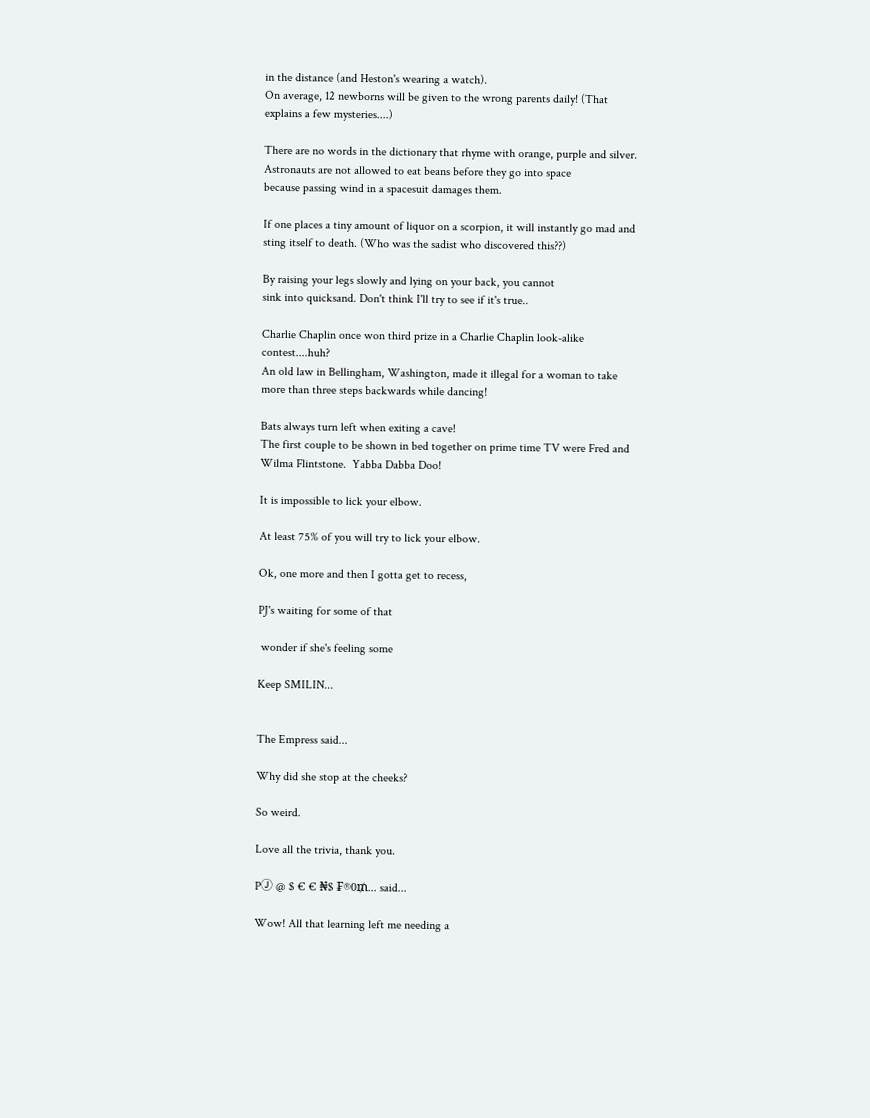in the distance (and Heston's wearing a watch).
On average, 12 newborns will be given to the wrong parents daily! (That explains a few mysteries....)

There are no words in the dictionary that rhyme with orange, purple and silver.
Astronauts are not allowed to eat beans before they go into space
because passing wind in a spacesuit damages them.

If one places a tiny amount of liquor on a scorpion, it will instantly go mad and sting itself to death. (Who was the sadist who discovered this??)

By raising your legs slowly and lying on your back, you cannot
sink into quicksand. Don't think I'll try to see if it's true..

Charlie Chaplin once won third prize in a Charlie Chaplin look-alike contest....huh?
An old law in Bellingham, Washington, made it illegal for a woman to take more than three steps backwards while dancing!

Bats always turn left when exiting a cave!
The first couple to be shown in bed together on prime time TV were Fred and Wilma Flintstone.  Yabba Dabba Doo!

It is impossible to lick your elbow.

At least 75% of you will try to lick your elbow.

Ok, one more and then I gotta get to recess,

PJ's waiting for some of that

 wonder if she's feeling some

Keep SMILIN...


The Empress said...

Why did she stop at the cheeks?

So weird.

Love all the trivia, thank you.

PⒿ @ $ € € ₦$ ₣®0₥... said...

Wow! All that learning left me needing a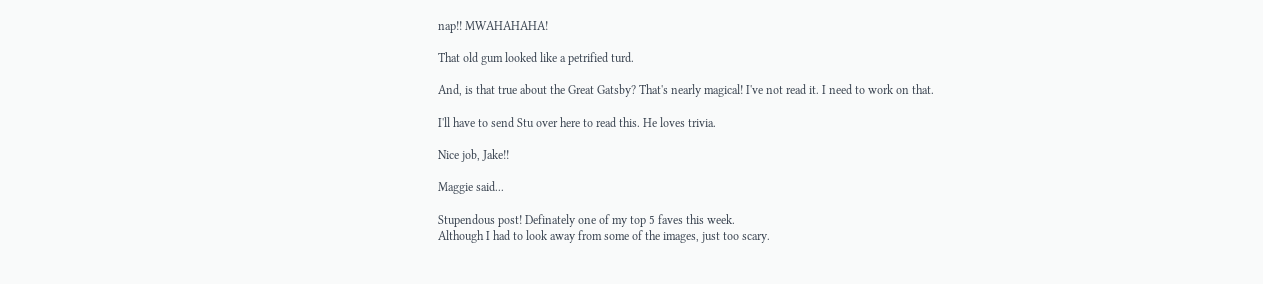nap!! MWAHAHAHA!

That old gum looked like a petrified turd.

And, is that true about the Great Gatsby? That's nearly magical! I've not read it. I need to work on that.

I'll have to send Stu over here to read this. He loves trivia.

Nice job, Jake!!

Maggie said...

Stupendous post! Definately one of my top 5 faves this week.
Although I had to look away from some of the images, just too scary.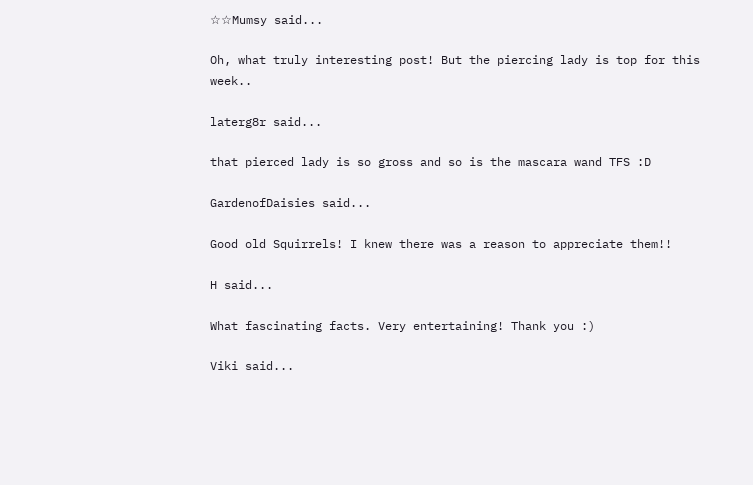☆☆Mumsy said...

Oh, what truly interesting post! But the piercing lady is top for this week..

laterg8r said...

that pierced lady is so gross and so is the mascara wand TFS :D

GardenofDaisies said...

Good old Squirrels! I knew there was a reason to appreciate them!!

H said...

What fascinating facts. Very entertaining! Thank you :)

Viki said...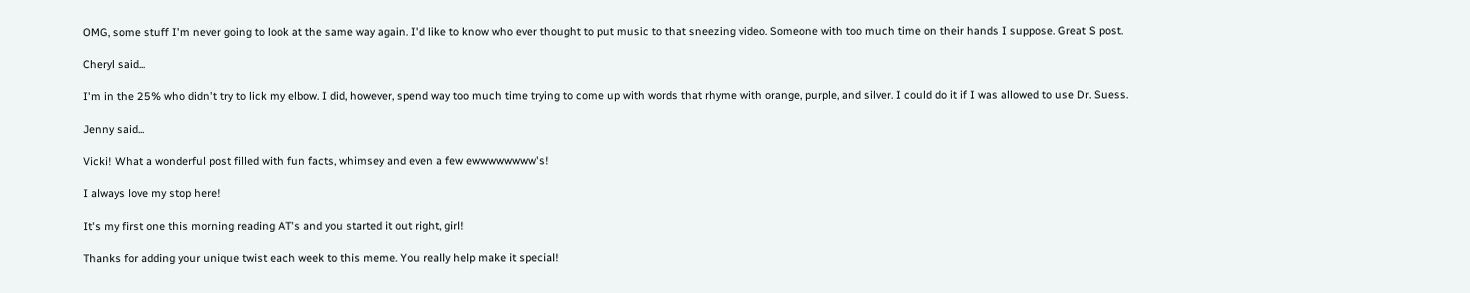OMG, some stuff I'm never going to look at the same way again. I'd like to know who ever thought to put music to that sneezing video. Someone with too much time on their hands I suppose. Great S post.

Cheryl said...

I'm in the 25% who didn't try to lick my elbow. I did, however, spend way too much time trying to come up with words that rhyme with orange, purple, and silver. I could do it if I was allowed to use Dr. Suess.

Jenny said...

Vicki! What a wonderful post filled with fun facts, whimsey and even a few ewwwwwwww's!

I always love my stop here!

It's my first one this morning reading AT's and you started it out right, girl!

Thanks for adding your unique twist each week to this meme. You really help make it special!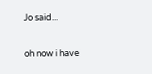Jo said...

oh now i have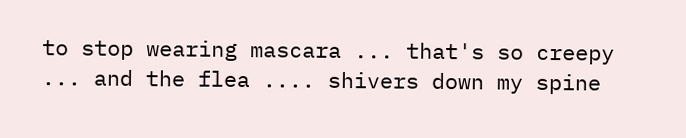to stop wearing mascara ... that's so creepy ... and the flea .... shivers down my spine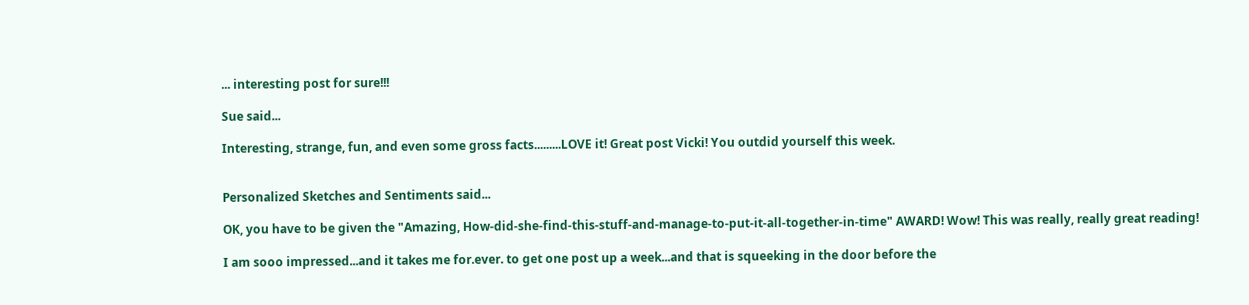... interesting post for sure!!!

Sue said...

Interesting, strange, fun, and even some gross facts.........LOVE it! Great post Vicki! You outdid yourself this week.


Personalized Sketches and Sentiments said...

OK, you have to be given the "Amazing, How-did-she-find-this-stuff-and-manage-to-put-it-all-together-in-time" AWARD! Wow! This was really, really great reading!

I am sooo impressed...and it takes me for.ever. to get one post up a week...and that is squeeking in the door before the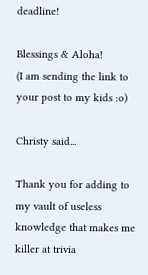deadline!

Blessings & Aloha!
(I am sending the link to your post to my kids :o)

Christy said...

Thank you for adding to my vault of useless knowledge that makes me killer at trivia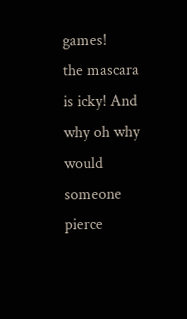games!
the mascara is icky! And why oh why would someone pierce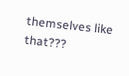themselves like that???